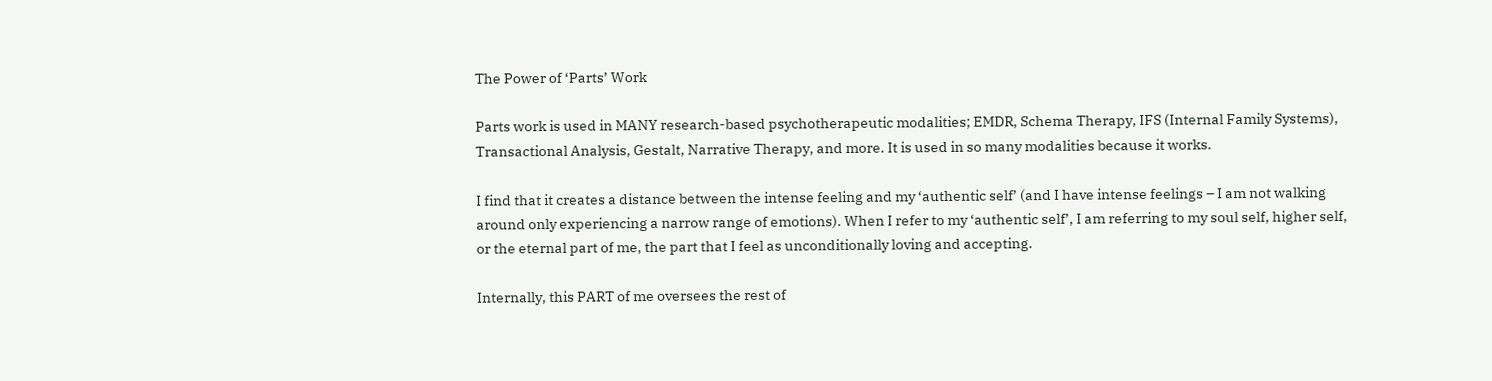The Power of ‘Parts’ Work

Parts work is used in MANY research-based psychotherapeutic modalities; EMDR, Schema Therapy, IFS (Internal Family Systems), Transactional Analysis, Gestalt, Narrative Therapy, and more. It is used in so many modalities because it works.

I find that it creates a distance between the intense feeling and my ‘authentic self’ (and I have intense feelings – I am not walking around only experiencing a narrow range of emotions). When I refer to my ‘authentic self’, I am referring to my soul self, higher self, or the eternal part of me, the part that I feel as unconditionally loving and accepting.

Internally, this PART of me oversees the rest of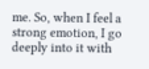me. So, when I feel a strong emotion, I go deeply into it with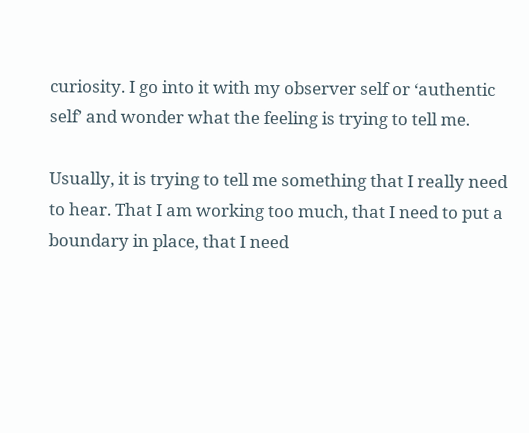curiosity. I go into it with my observer self or ‘authentic self’ and wonder what the feeling is trying to tell me.

Usually, it is trying to tell me something that I really need to hear. That I am working too much, that I need to put a boundary in place, that I need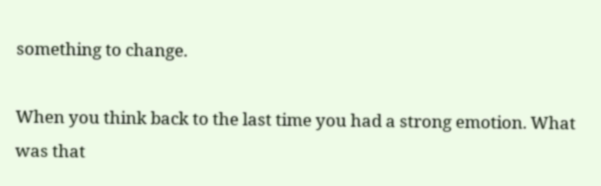something to change.

When you think back to the last time you had a strong emotion. What was that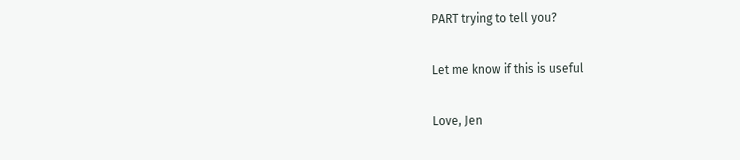PART trying to tell you?

Let me know if this is useful

Love, Jen